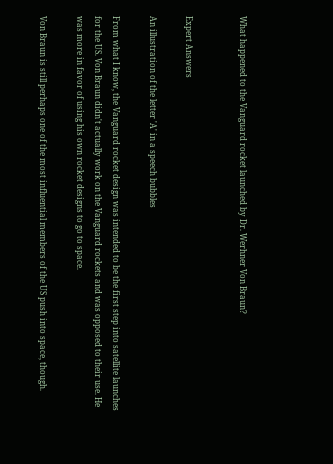What happened to the Vanguard rocket launched by Dr. Werhner Von Braun?


Expert Answers

An illustration of the letter 'A' in a speech bubbles

From what I know, the Vanguard rocket design was intended to be the first step into satellite launches for the US. Von Braun didn't actually work on the Vanguard rockets and was opposed to their use. He was more in favor of using his own rocket designs to go to space.

Von Braun is still perhaps one of the most influential members of the US push into space, though.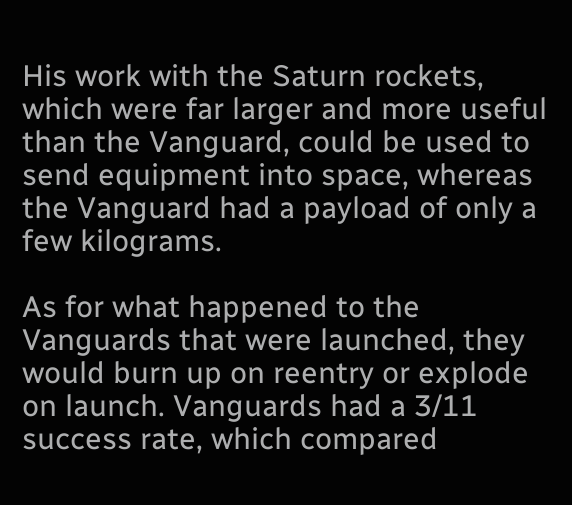His work with the Saturn rockets, which were far larger and more useful than the Vanguard, could be used to send equipment into space, whereas the Vanguard had a payload of only a few kilograms.

As for what happened to the Vanguards that were launched, they would burn up on reentry or explode on launch. Vanguards had a 3/11 success rate, which compared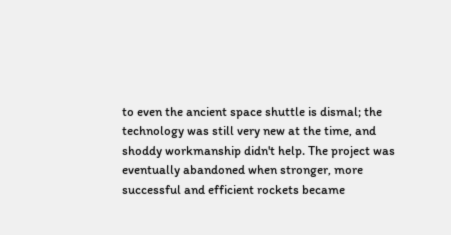to even the ancient space shuttle is dismal; the technology was still very new at the time, and shoddy workmanship didn't help. The project was eventually abandoned when stronger, more successful and efficient rockets became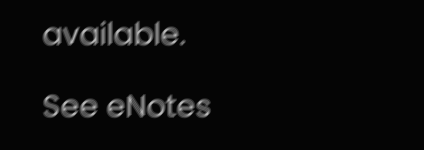available.

See eNotes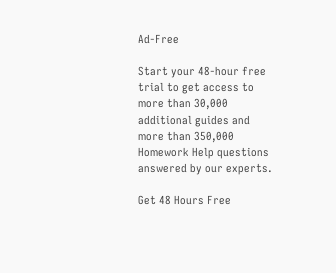Ad-Free

Start your 48-hour free trial to get access to more than 30,000 additional guides and more than 350,000 Homework Help questions answered by our experts.

Get 48 Hours Free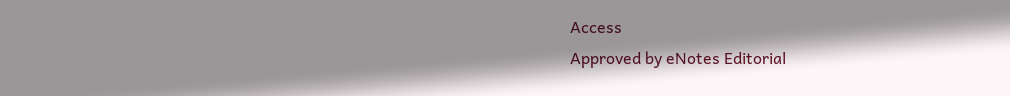Access
Approved by eNotes Editorial